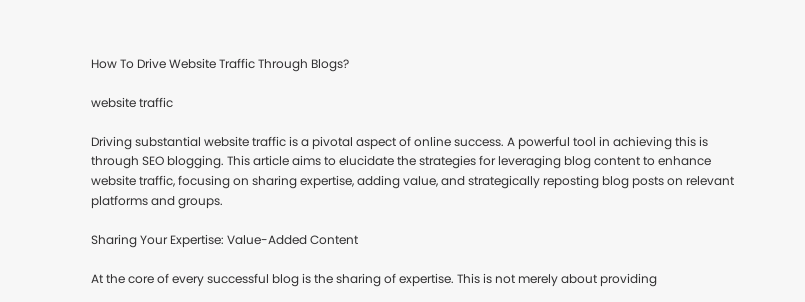How To Drive Website Traffic Through Blogs?

website traffic

Driving substantial website traffic is a pivotal aspect of online success. A powerful tool in achieving this is through SEO blogging. This article aims to elucidate the strategies for leveraging blog content to enhance website traffic, focusing on sharing expertise, adding value, and strategically reposting blog posts on relevant platforms and groups.

Sharing Your Expertise: Value-Added Content

At the core of every successful blog is the sharing of expertise. This is not merely about providing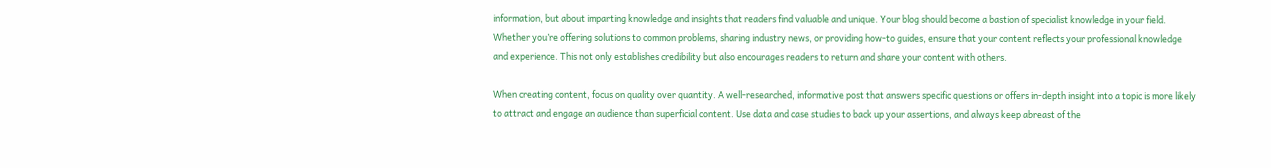information, but about imparting knowledge and insights that readers find valuable and unique. Your blog should become a bastion of specialist knowledge in your field. Whether you’re offering solutions to common problems, sharing industry news, or providing how-to guides, ensure that your content reflects your professional knowledge and experience. This not only establishes credibility but also encourages readers to return and share your content with others.

When creating content, focus on quality over quantity. A well-researched, informative post that answers specific questions or offers in-depth insight into a topic is more likely to attract and engage an audience than superficial content. Use data and case studies to back up your assertions, and always keep abreast of the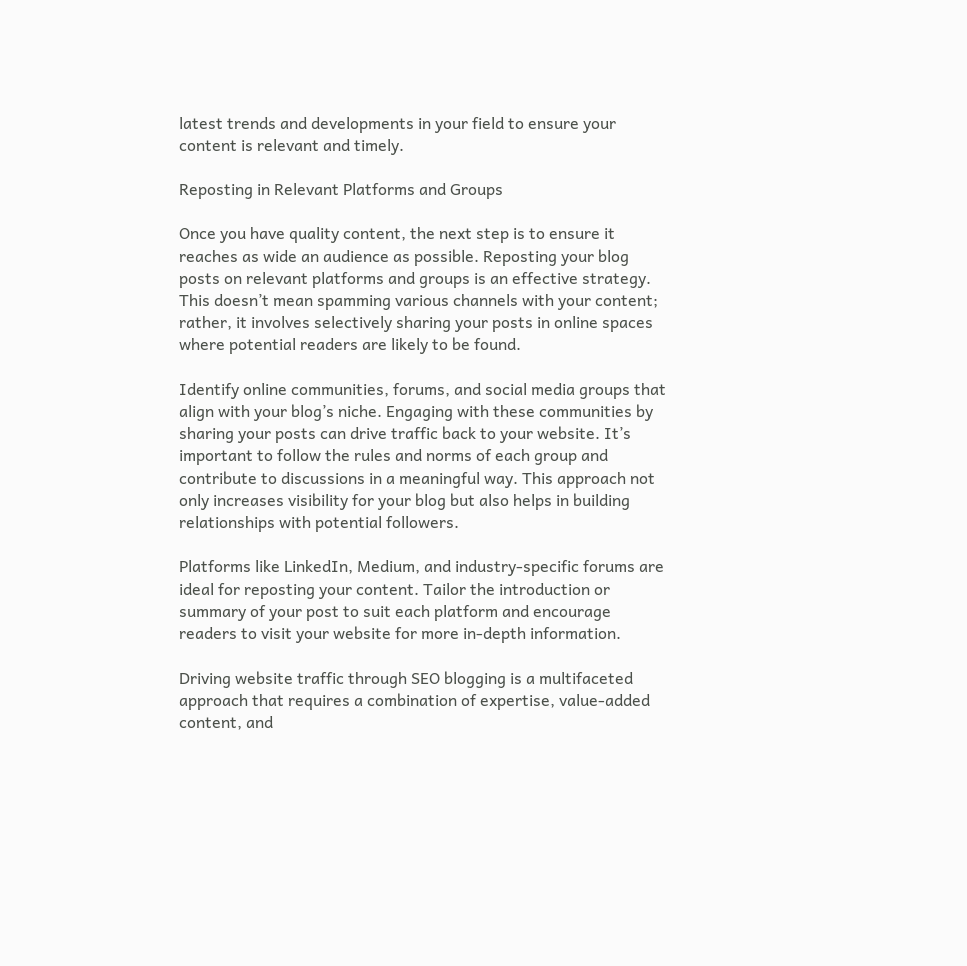latest trends and developments in your field to ensure your content is relevant and timely.

Reposting in Relevant Platforms and Groups

Once you have quality content, the next step is to ensure it reaches as wide an audience as possible. Reposting your blog posts on relevant platforms and groups is an effective strategy. This doesn’t mean spamming various channels with your content; rather, it involves selectively sharing your posts in online spaces where potential readers are likely to be found.

Identify online communities, forums, and social media groups that align with your blog’s niche. Engaging with these communities by sharing your posts can drive traffic back to your website. It’s important to follow the rules and norms of each group and contribute to discussions in a meaningful way. This approach not only increases visibility for your blog but also helps in building relationships with potential followers.

Platforms like LinkedIn, Medium, and industry-specific forums are ideal for reposting your content. Tailor the introduction or summary of your post to suit each platform and encourage readers to visit your website for more in-depth information.

Driving website traffic through SEO blogging is a multifaceted approach that requires a combination of expertise, value-added content, and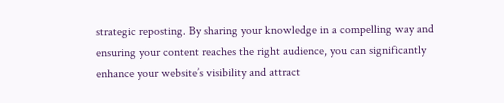strategic reposting. By sharing your knowledge in a compelling way and ensuring your content reaches the right audience, you can significantly enhance your website’s visibility and attract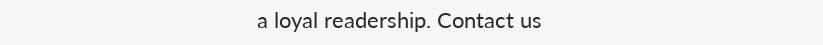a loyal readership. Contact us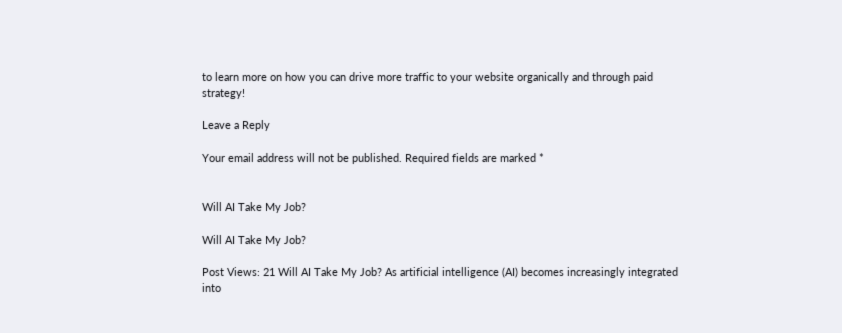to learn more on how you can drive more traffic to your website organically and through paid strategy!

Leave a Reply

Your email address will not be published. Required fields are marked *


Will AI Take My Job?

Will AI Take My Job?

Post Views: 21 Will AI Take My Job? As artificial intelligence (AI) becomes increasingly integrated into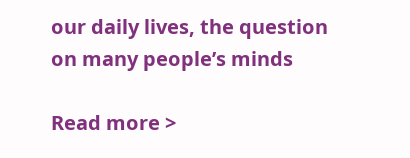our daily lives, the question on many people’s minds

Read more >